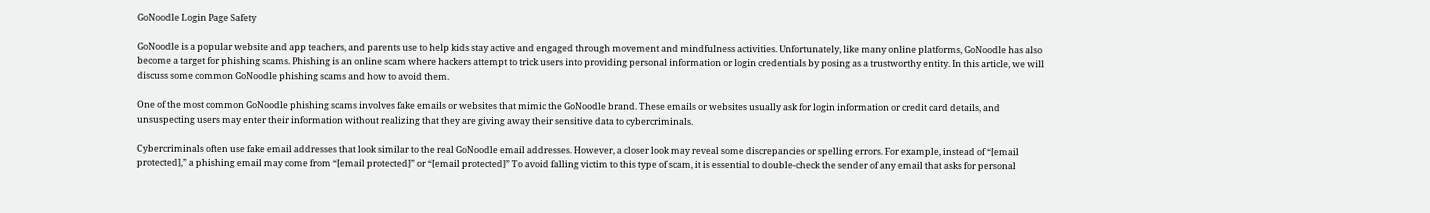GoNoodle Login Page Safety

GoNoodle is a popular website and app teachers, and parents use to help kids stay active and engaged through movement and mindfulness activities. Unfortunately, like many online platforms, GoNoodle has also become a target for phishing scams. Phishing is an online scam where hackers attempt to trick users into providing personal information or login credentials by posing as a trustworthy entity. In this article, we will discuss some common GoNoodle phishing scams and how to avoid them.

One of the most common GoNoodle phishing scams involves fake emails or websites that mimic the GoNoodle brand. These emails or websites usually ask for login information or credit card details, and unsuspecting users may enter their information without realizing that they are giving away their sensitive data to cybercriminals.

Cybercriminals often use fake email addresses that look similar to the real GoNoodle email addresses. However, a closer look may reveal some discrepancies or spelling errors. For example, instead of “[email protected],” a phishing email may come from “[email protected]” or “[email protected]” To avoid falling victim to this type of scam, it is essential to double-check the sender of any email that asks for personal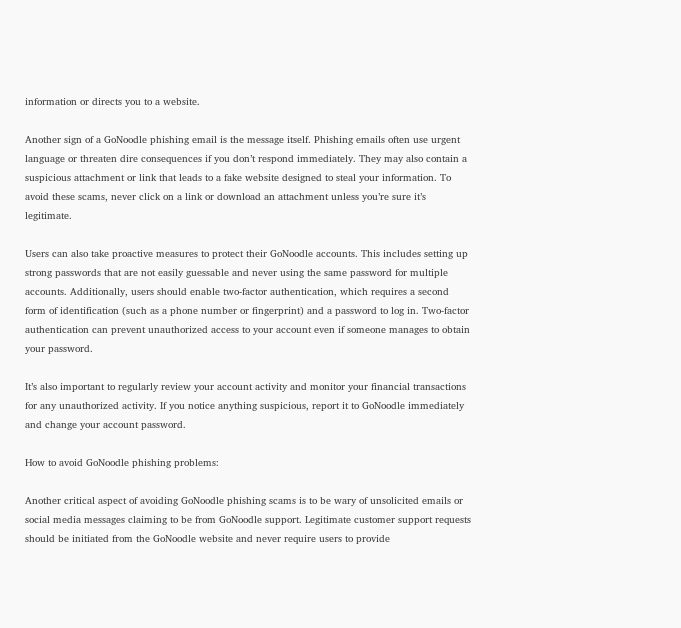information or directs you to a website.

Another sign of a GoNoodle phishing email is the message itself. Phishing emails often use urgent language or threaten dire consequences if you don’t respond immediately. They may also contain a suspicious attachment or link that leads to a fake website designed to steal your information. To avoid these scams, never click on a link or download an attachment unless you’re sure it’s legitimate.

Users can also take proactive measures to protect their GoNoodle accounts. This includes setting up strong passwords that are not easily guessable and never using the same password for multiple accounts. Additionally, users should enable two-factor authentication, which requires a second form of identification (such as a phone number or fingerprint) and a password to log in. Two-factor authentication can prevent unauthorized access to your account even if someone manages to obtain your password.

It’s also important to regularly review your account activity and monitor your financial transactions for any unauthorized activity. If you notice anything suspicious, report it to GoNoodle immediately and change your account password.

How to avoid GoNoodle phishing problems:

Another critical aspect of avoiding GoNoodle phishing scams is to be wary of unsolicited emails or social media messages claiming to be from GoNoodle support. Legitimate customer support requests should be initiated from the GoNoodle website and never require users to provide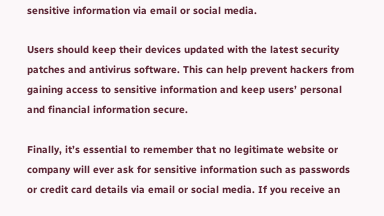sensitive information via email or social media.

Users should keep their devices updated with the latest security patches and antivirus software. This can help prevent hackers from gaining access to sensitive information and keep users’ personal and financial information secure.

Finally, it’s essential to remember that no legitimate website or company will ever ask for sensitive information such as passwords or credit card details via email or social media. If you receive an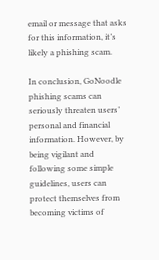email or message that asks for this information, it’s likely a phishing scam.

In conclusion, GoNoodle phishing scams can seriously threaten users’ personal and financial information. However, by being vigilant and following some simple guidelines, users can protect themselves from becoming victims of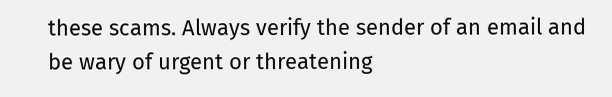these scams. Always verify the sender of an email and be wary of urgent or threatening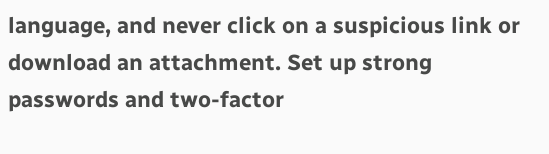language, and never click on a suspicious link or download an attachment. Set up strong passwords and two-factor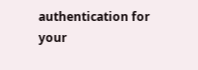authentication for your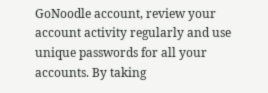GoNoodle account, review your account activity regularly and use unique passwords for all your accounts. By taking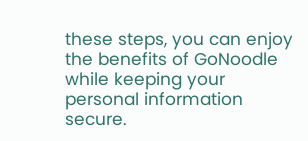these steps, you can enjoy the benefits of GoNoodle while keeping your personal information secure.